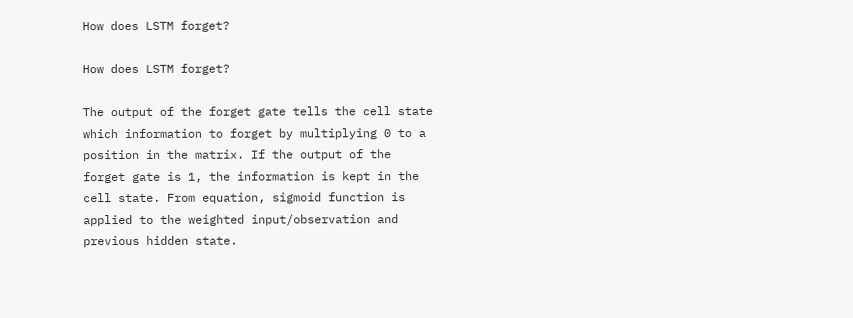How does LSTM forget?

How does LSTM forget?

The output of the forget gate tells the cell state which information to forget by multiplying 0 to a position in the matrix. If the output of the forget gate is 1, the information is kept in the cell state. From equation, sigmoid function is applied to the weighted input/observation and previous hidden state.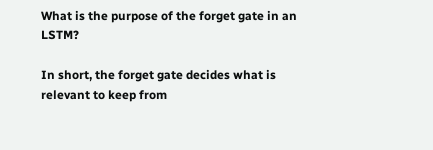What is the purpose of the forget gate in an LSTM?

In short, the forget gate decides what is relevant to keep from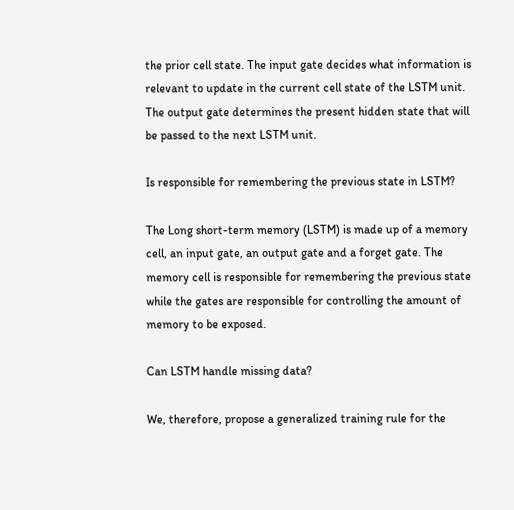the prior cell state. The input gate decides what information is relevant to update in the current cell state of the LSTM unit. The output gate determines the present hidden state that will be passed to the next LSTM unit.

Is responsible for remembering the previous state in LSTM?

The Long short-term memory (LSTM) is made up of a memory cell, an input gate, an output gate and a forget gate. The memory cell is responsible for remembering the previous state while the gates are responsible for controlling the amount of memory to be exposed.

Can LSTM handle missing data?

We, therefore, propose a generalized training rule for the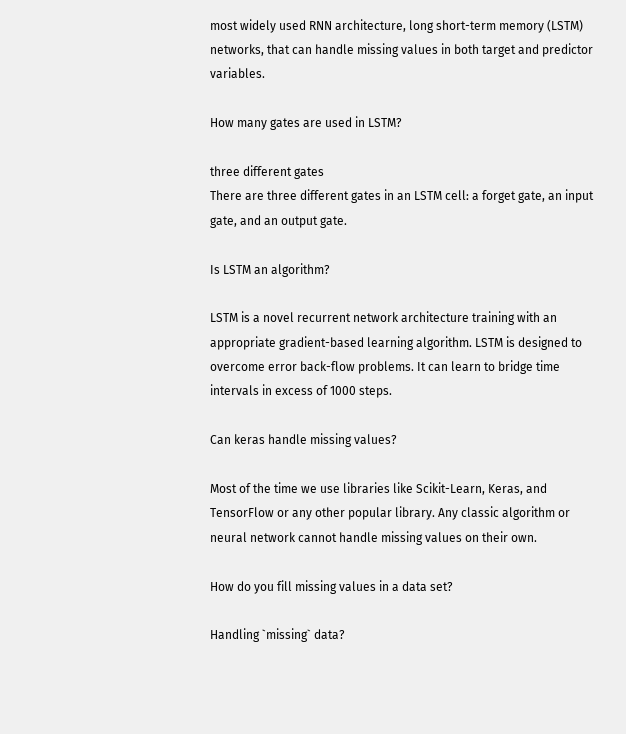most widely used RNN architecture, long short-term memory (LSTM) networks, that can handle missing values in both target and predictor variables.

How many gates are used in LSTM?

three different gates
There are three different gates in an LSTM cell: a forget gate, an input gate, and an output gate.

Is LSTM an algorithm?

LSTM is a novel recurrent network architecture training with an appropriate gradient-based learning algorithm. LSTM is designed to overcome error back-flow problems. It can learn to bridge time intervals in excess of 1000 steps.

Can keras handle missing values?

Most of the time we use libraries like Scikit-Learn, Keras, and TensorFlow or any other popular library. Any classic algorithm or neural network cannot handle missing values on their own.

How do you fill missing values in a data set?

Handling `missing` data?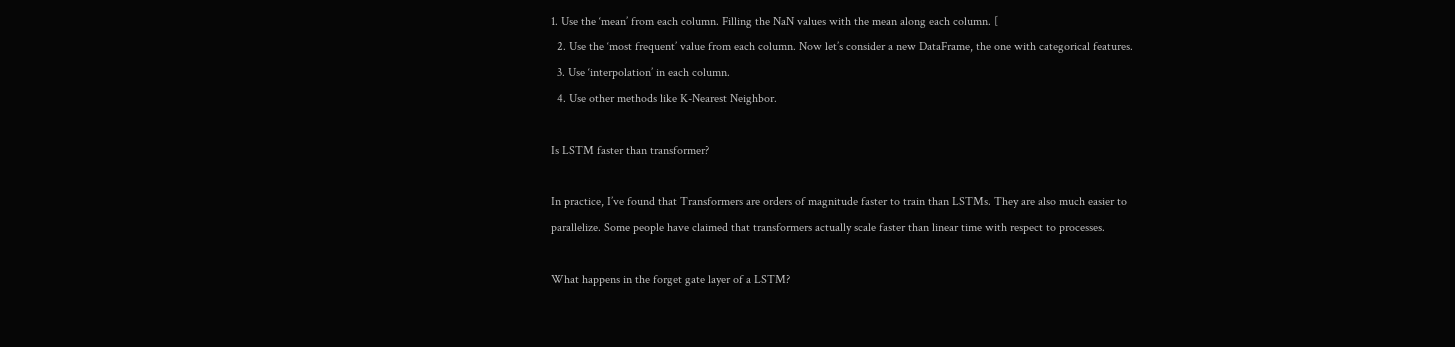1. Use the ‘mean’ from each column. Filling the NaN values with the mean along each column. [
  2. Use the ‘most frequent’ value from each column. Now let’s consider a new DataFrame, the one with categorical features.
  3. Use ‘interpolation’ in each column.
  4. Use other methods like K-Nearest Neighbor.

Is LSTM faster than transformer?

In practice, I’ve found that Transformers are orders of magnitude faster to train than LSTMs. They are also much easier to parallelize. Some people have claimed that transformers actually scale faster than linear time with respect to processes.

What happens in the forget gate layer of a LSTM?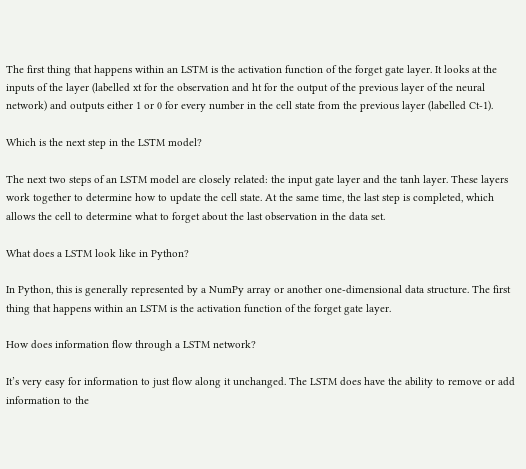The first thing that happens within an LSTM is the activation function of the forget gate layer. It looks at the inputs of the layer (labelled xt for the observation and ht for the output of the previous layer of the neural network) and outputs either 1 or 0 for every number in the cell state from the previous layer (labelled Ct-1).

Which is the next step in the LSTM model?

The next two steps of an LSTM model are closely related: the input gate layer and the tanh layer. These layers work together to determine how to update the cell state. At the same time, the last step is completed, which allows the cell to determine what to forget about the last observation in the data set.

What does a LSTM look like in Python?

In Python, this is generally represented by a NumPy array or another one-dimensional data structure. The first thing that happens within an LSTM is the activation function of the forget gate layer.

How does information flow through a LSTM network?

It’s very easy for information to just flow along it unchanged. The LSTM does have the ability to remove or add information to the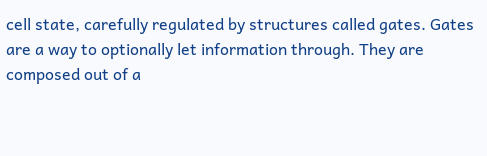cell state, carefully regulated by structures called gates. Gates are a way to optionally let information through. They are composed out of a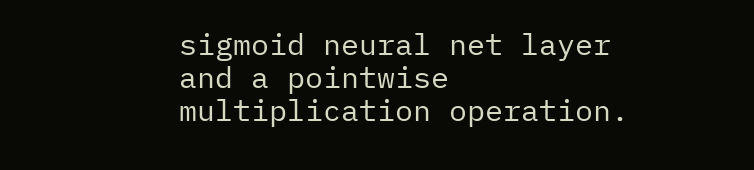sigmoid neural net layer and a pointwise multiplication operation.